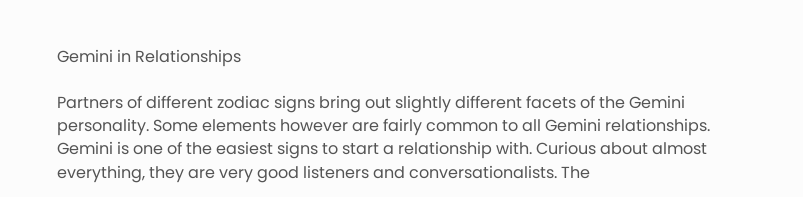Gemini in Relationships

Partners of different zodiac signs bring out slightly different facets of the Gemini personality. Some elements however are fairly common to all Gemini relationships. Gemini is one of the easiest signs to start a relationship with. Curious about almost everything, they are very good listeners and conversationalists. The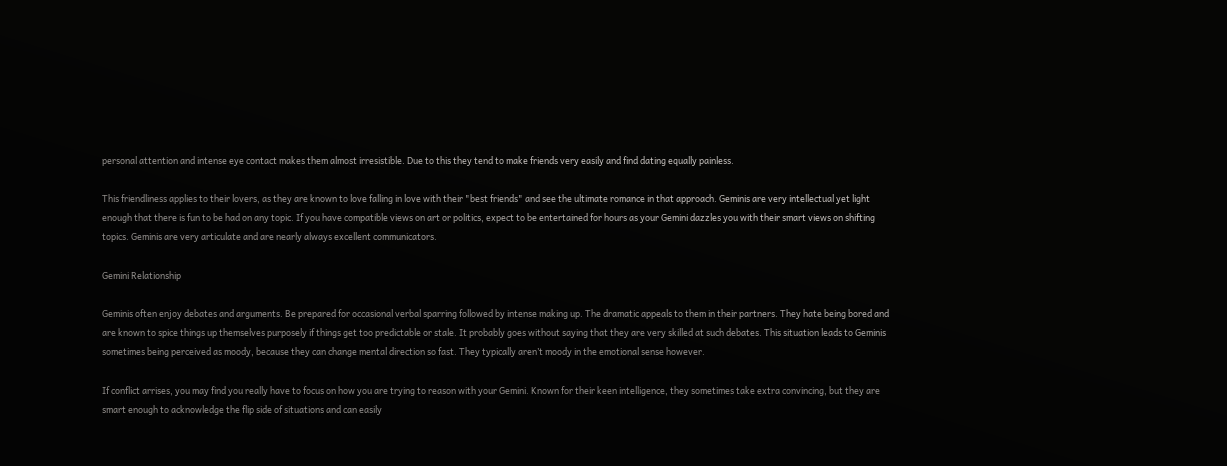personal attention and intense eye contact makes them almost irresistible. Due to this they tend to make friends very easily and find dating equally painless.

This friendliness applies to their lovers, as they are known to love falling in love with their "best friends" and see the ultimate romance in that approach. Geminis are very intellectual yet light enough that there is fun to be had on any topic. If you have compatible views on art or politics, expect to be entertained for hours as your Gemini dazzles you with their smart views on shifting topics. Geminis are very articulate and are nearly always excellent communicators.

Gemini Relationship

Geminis often enjoy debates and arguments. Be prepared for occasional verbal sparring followed by intense making up. The dramatic appeals to them in their partners. They hate being bored and are known to spice things up themselves purposely if things get too predictable or stale. It probably goes without saying that they are very skilled at such debates. This situation leads to Geminis sometimes being perceived as moody, because they can change mental direction so fast. They typically aren’t moody in the emotional sense however.

If conflict arrises, you may find you really have to focus on how you are trying to reason with your Gemini. Known for their keen intelligence, they sometimes take extra convincing, but they are smart enough to acknowledge the flip side of situations and can easily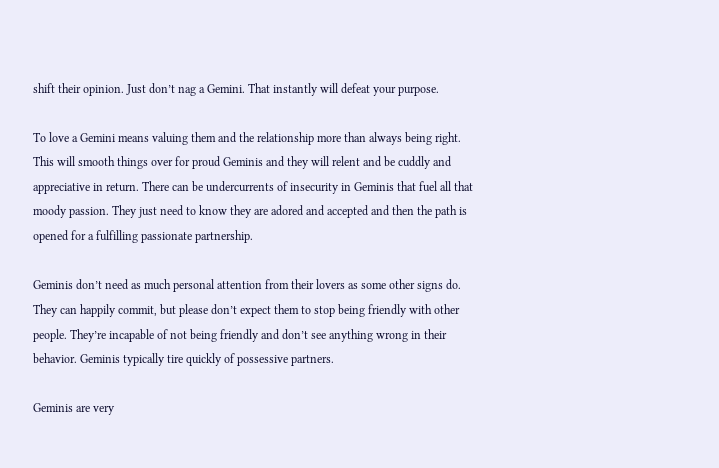shift their opinion. Just don’t nag a Gemini. That instantly will defeat your purpose.

To love a Gemini means valuing them and the relationship more than always being right. This will smooth things over for proud Geminis and they will relent and be cuddly and appreciative in return. There can be undercurrents of insecurity in Geminis that fuel all that moody passion. They just need to know they are adored and accepted and then the path is opened for a fulfilling passionate partnership.

Geminis don’t need as much personal attention from their lovers as some other signs do. They can happily commit, but please don’t expect them to stop being friendly with other people. They’re incapable of not being friendly and don’t see anything wrong in their behavior. Geminis typically tire quickly of possessive partners.

Geminis are very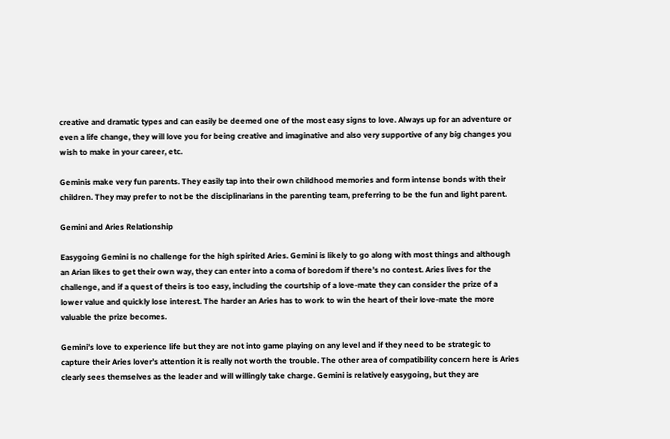creative and dramatic types and can easily be deemed one of the most easy signs to love. Always up for an adventure or even a life change, they will love you for being creative and imaginative and also very supportive of any big changes you wish to make in your career, etc.

Geminis make very fun parents. They easily tap into their own childhood memories and form intense bonds with their children. They may prefer to not be the disciplinarians in the parenting team, preferring to be the fun and light parent.

Gemini and Aries Relationship

Easygoing Gemini is no challenge for the high spirited Aries. Gemini is likely to go along with most things and although an Arian likes to get their own way, they can enter into a coma of boredom if there’s no contest. Aries lives for the challenge, and if a quest of theirs is too easy, including the courtship of a love-mate they can consider the prize of a lower value and quickly lose interest. The harder an Aries has to work to win the heart of their love-mate the more valuable the prize becomes.

Gemini’s love to experience life but they are not into game playing on any level and if they need to be strategic to capture their Aries lover’s attention it is really not worth the trouble. The other area of compatibility concern here is Aries clearly sees themselves as the leader and will willingly take charge. Gemini is relatively easygoing, but they are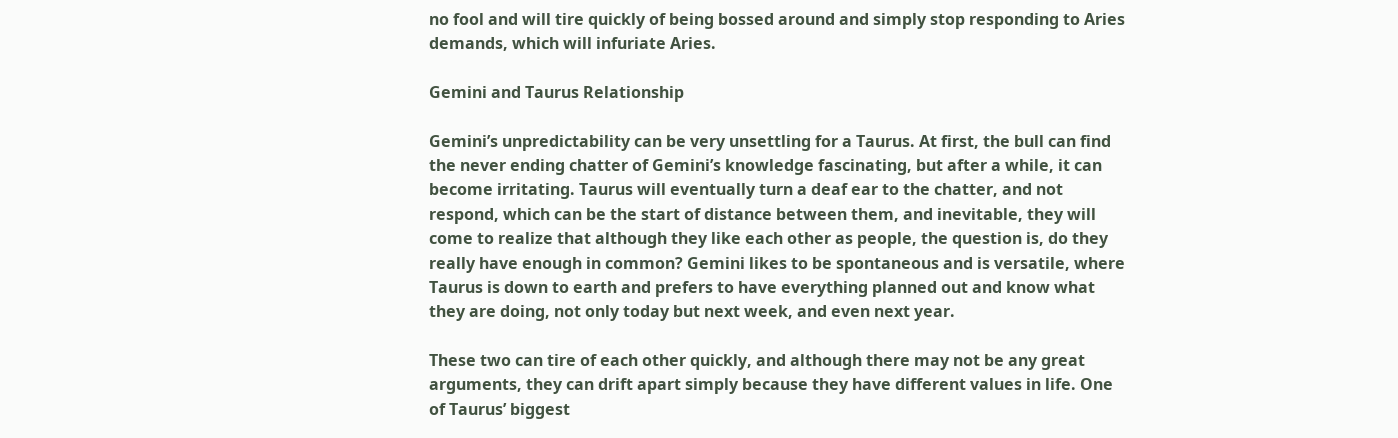no fool and will tire quickly of being bossed around and simply stop responding to Aries demands, which will infuriate Aries.

Gemini and Taurus Relationship

Gemini’s unpredictability can be very unsettling for a Taurus. At first, the bull can find the never ending chatter of Gemini’s knowledge fascinating, but after a while, it can become irritating. Taurus will eventually turn a deaf ear to the chatter, and not respond, which can be the start of distance between them, and inevitable, they will come to realize that although they like each other as people, the question is, do they really have enough in common? Gemini likes to be spontaneous and is versatile, where Taurus is down to earth and prefers to have everything planned out and know what they are doing, not only today but next week, and even next year.

These two can tire of each other quickly, and although there may not be any great arguments, they can drift apart simply because they have different values in life. One of Taurus’ biggest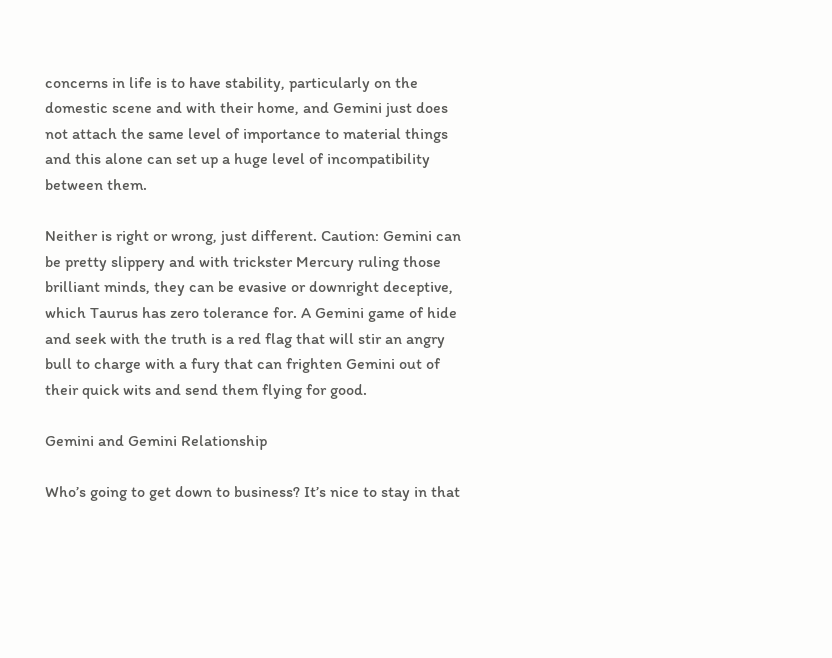concerns in life is to have stability, particularly on the domestic scene and with their home, and Gemini just does not attach the same level of importance to material things and this alone can set up a huge level of incompatibility between them.

Neither is right or wrong, just different. Caution: Gemini can be pretty slippery and with trickster Mercury ruling those brilliant minds, they can be evasive or downright deceptive, which Taurus has zero tolerance for. A Gemini game of hide and seek with the truth is a red flag that will stir an angry bull to charge with a fury that can frighten Gemini out of their quick wits and send them flying for good.

Gemini and Gemini Relationship

Who’s going to get down to business? It’s nice to stay in that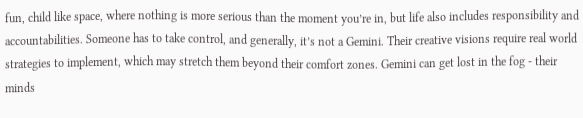fun, child like space, where nothing is more serious than the moment you’re in, but life also includes responsibility and accountabilities. Someone has to take control, and generally, it’s not a Gemini. Their creative visions require real world strategies to implement, which may stretch them beyond their comfort zones. Gemini can get lost in the fog - their minds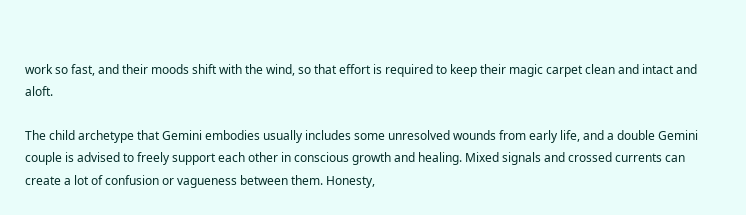work so fast, and their moods shift with the wind, so that effort is required to keep their magic carpet clean and intact and aloft.

The child archetype that Gemini embodies usually includes some unresolved wounds from early life, and a double Gemini couple is advised to freely support each other in conscious growth and healing. Mixed signals and crossed currents can create a lot of confusion or vagueness between them. Honesty,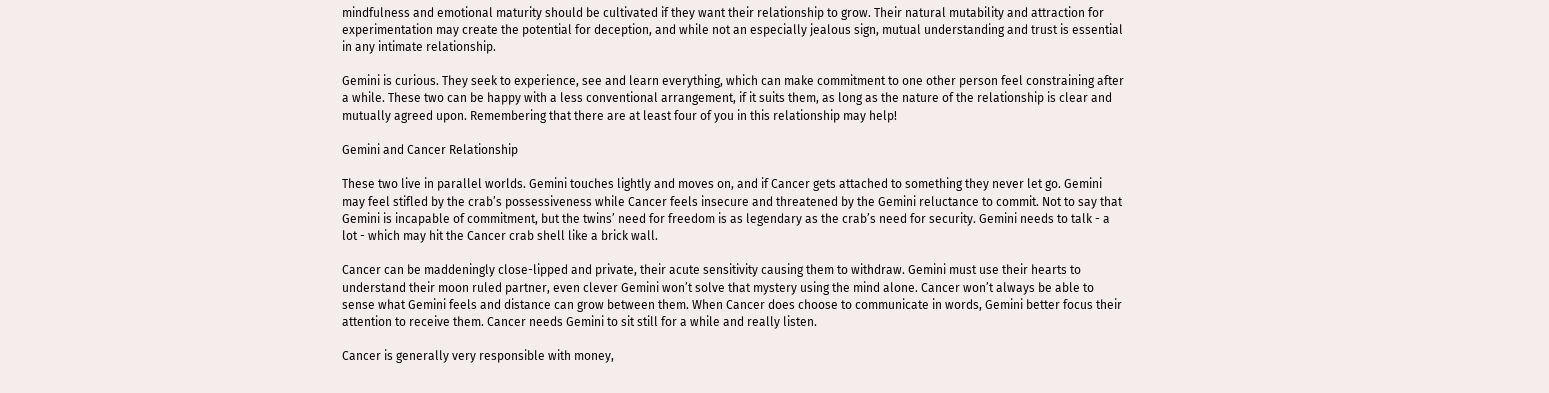mindfulness and emotional maturity should be cultivated if they want their relationship to grow. Their natural mutability and attraction for experimentation may create the potential for deception, and while not an especially jealous sign, mutual understanding and trust is essential in any intimate relationship.

Gemini is curious. They seek to experience, see and learn everything, which can make commitment to one other person feel constraining after a while. These two can be happy with a less conventional arrangement, if it suits them, as long as the nature of the relationship is clear and mutually agreed upon. Remembering that there are at least four of you in this relationship may help!

Gemini and Cancer Relationship

These two live in parallel worlds. Gemini touches lightly and moves on, and if Cancer gets attached to something they never let go. Gemini may feel stifled by the crab’s possessiveness while Cancer feels insecure and threatened by the Gemini reluctance to commit. Not to say that Gemini is incapable of commitment, but the twins’ need for freedom is as legendary as the crab’s need for security. Gemini needs to talk - a lot - which may hit the Cancer crab shell like a brick wall.

Cancer can be maddeningly close-lipped and private, their acute sensitivity causing them to withdraw. Gemini must use their hearts to understand their moon ruled partner, even clever Gemini won’t solve that mystery using the mind alone. Cancer won’t always be able to sense what Gemini feels and distance can grow between them. When Cancer does choose to communicate in words, Gemini better focus their attention to receive them. Cancer needs Gemini to sit still for a while and really listen.

Cancer is generally very responsible with money,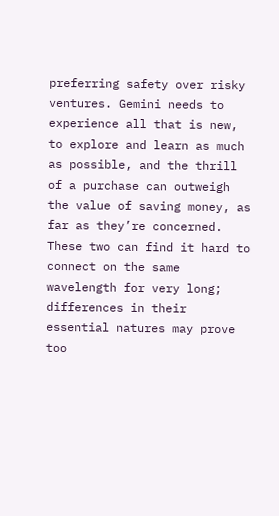preferring safety over risky ventures. Gemini needs to experience all that is new, to explore and learn as much as possible, and the thrill of a purchase can outweigh the value of saving money, as far as they’re concerned. These two can find it hard to connect on the same wavelength for very long; differences in their essential natures may prove too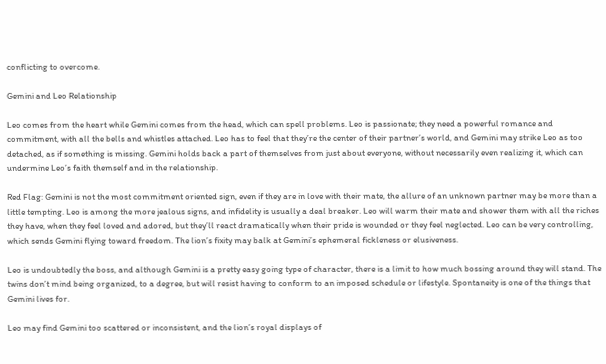conflicting to overcome.

Gemini and Leo Relationship

Leo comes from the heart while Gemini comes from the head, which can spell problems. Leo is passionate; they need a powerful romance and commitment, with all the bells and whistles attached. Leo has to feel that they’re the center of their partner’s world, and Gemini may strike Leo as too detached, as if something is missing. Gemini holds back a part of themselves from just about everyone, without necessarily even realizing it, which can undermine Leo’s faith themself and in the relationship.

Red Flag: Gemini is not the most commitment oriented sign, even if they are in love with their mate, the allure of an unknown partner may be more than a little tempting. Leo is among the more jealous signs, and infidelity is usually a deal breaker. Leo will warm their mate and shower them with all the riches they have, when they feel loved and adored, but they’ll react dramatically when their pride is wounded or they feel neglected. Leo can be very controlling, which sends Gemini flying toward freedom. The lion’s fixity may balk at Gemini’s ephemeral fickleness or elusiveness.

Leo is undoubtedly the boss, and although Gemini is a pretty easy going type of character, there is a limit to how much bossing around they will stand. The twins don’t mind being organized, to a degree, but will resist having to conform to an imposed schedule or lifestyle. Spontaneity is one of the things that Gemini lives for.

Leo may find Gemini too scattered or inconsistent, and the lion’s royal displays of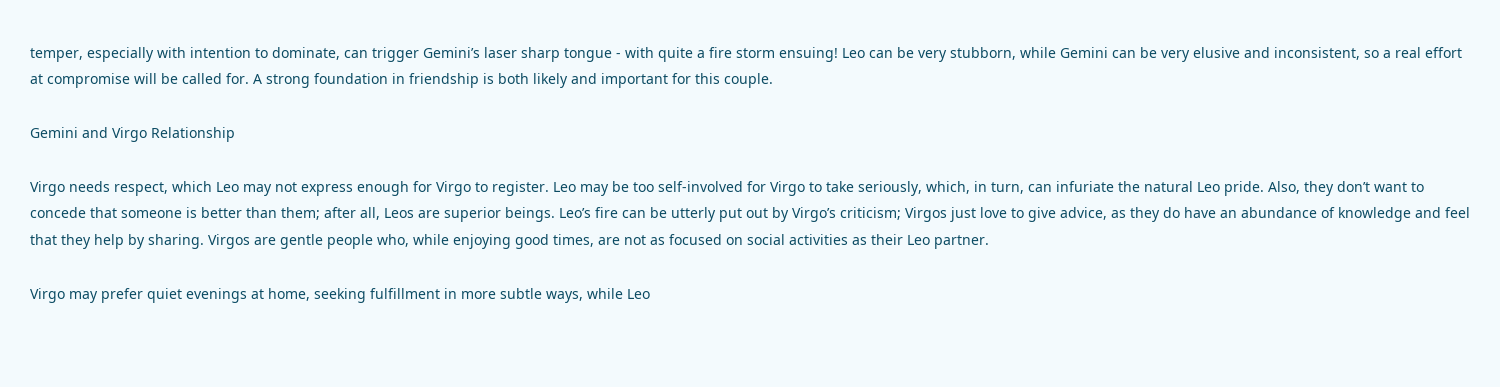temper, especially with intention to dominate, can trigger Gemini’s laser sharp tongue - with quite a fire storm ensuing! Leo can be very stubborn, while Gemini can be very elusive and inconsistent, so a real effort at compromise will be called for. A strong foundation in friendship is both likely and important for this couple.

Gemini and Virgo Relationship

Virgo needs respect, which Leo may not express enough for Virgo to register. Leo may be too self-involved for Virgo to take seriously, which, in turn, can infuriate the natural Leo pride. Also, they don’t want to concede that someone is better than them; after all, Leos are superior beings. Leo’s fire can be utterly put out by Virgo’s criticism; Virgos just love to give advice, as they do have an abundance of knowledge and feel that they help by sharing. Virgos are gentle people who, while enjoying good times, are not as focused on social activities as their Leo partner.

Virgo may prefer quiet evenings at home, seeking fulfillment in more subtle ways, while Leo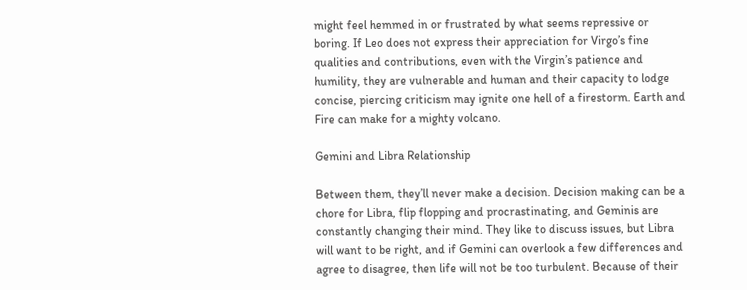might feel hemmed in or frustrated by what seems repressive or boring. If Leo does not express their appreciation for Virgo’s fine qualities and contributions, even with the Virgin’s patience and humility, they are vulnerable and human and their capacity to lodge concise, piercing criticism may ignite one hell of a firestorm. Earth and Fire can make for a mighty volcano.

Gemini and Libra Relationship

Between them, they’ll never make a decision. Decision making can be a chore for Libra, flip flopping and procrastinating, and Geminis are constantly changing their mind. They like to discuss issues, but Libra will want to be right, and if Gemini can overlook a few differences and agree to disagree, then life will not be too turbulent. Because of their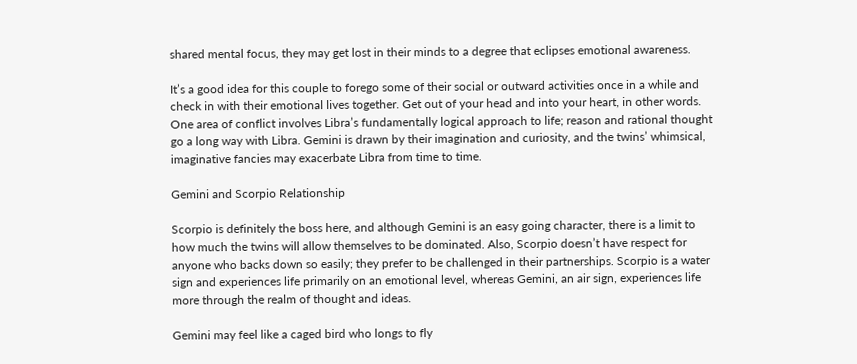shared mental focus, they may get lost in their minds to a degree that eclipses emotional awareness.

It’s a good idea for this couple to forego some of their social or outward activities once in a while and check in with their emotional lives together. Get out of your head and into your heart, in other words. One area of conflict involves Libra’s fundamentally logical approach to life; reason and rational thought go a long way with Libra. Gemini is drawn by their imagination and curiosity, and the twins’ whimsical, imaginative fancies may exacerbate Libra from time to time.

Gemini and Scorpio Relationship

Scorpio is definitely the boss here, and although Gemini is an easy going character, there is a limit to how much the twins will allow themselves to be dominated. Also, Scorpio doesn’t have respect for anyone who backs down so easily; they prefer to be challenged in their partnerships. Scorpio is a water sign and experiences life primarily on an emotional level, whereas Gemini, an air sign, experiences life more through the realm of thought and ideas.

Gemini may feel like a caged bird who longs to fly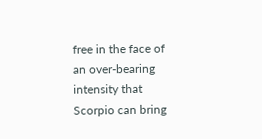free in the face of an over-bearing intensity that Scorpio can bring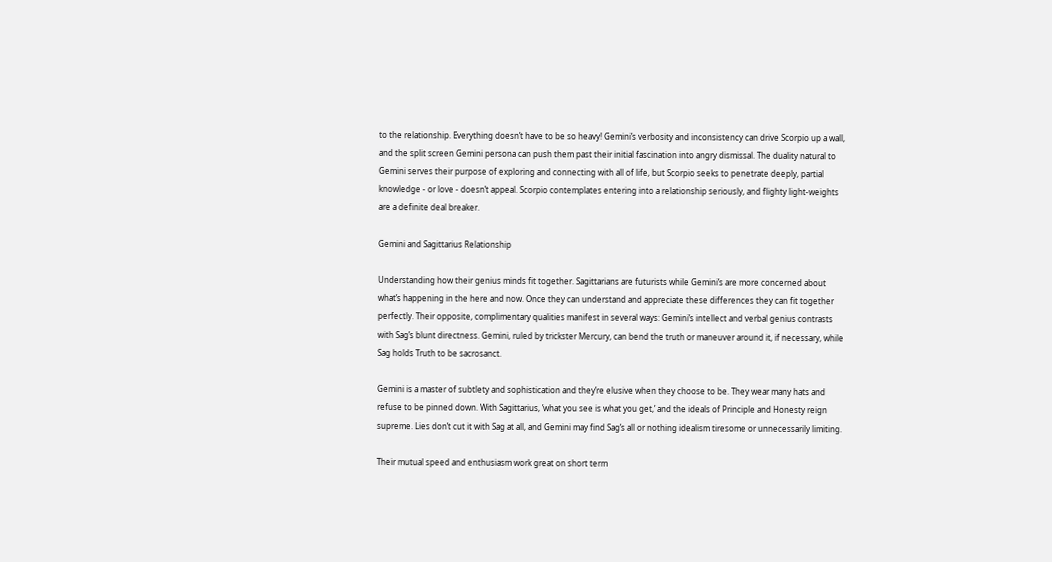to the relationship. Everything doesn’t have to be so heavy! Gemini’s verbosity and inconsistency can drive Scorpio up a wall, and the split screen Gemini persona can push them past their initial fascination into angry dismissal. The duality natural to Gemini serves their purpose of exploring and connecting with all of life, but Scorpio seeks to penetrate deeply, partial knowledge - or love - doesn’t appeal. Scorpio contemplates entering into a relationship seriously, and flighty light-weights are a definite deal breaker.

Gemini and Sagittarius Relationship

Understanding how their genius minds fit together. Sagittarians are futurists while Gemini’s are more concerned about what’s happening in the here and now. Once they can understand and appreciate these differences they can fit together perfectly. Their opposite, complimentary qualities manifest in several ways: Gemini’s intellect and verbal genius contrasts with Sag’s blunt directness. Gemini, ruled by trickster Mercury, can bend the truth or maneuver around it, if necessary, while Sag holds Truth to be sacrosanct.

Gemini is a master of subtlety and sophistication and they’re elusive when they choose to be. They wear many hats and refuse to be pinned down. With Sagittarius, ’what you see is what you get,’ and the ideals of Principle and Honesty reign supreme. Lies don’t cut it with Sag at all, and Gemini may find Sag’s all or nothing idealism tiresome or unnecessarily limiting.

Their mutual speed and enthusiasm work great on short term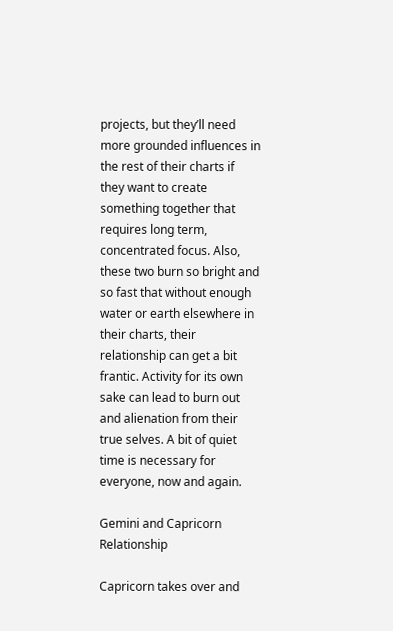projects, but they’ll need more grounded influences in the rest of their charts if they want to create something together that requires long term, concentrated focus. Also, these two burn so bright and so fast that without enough water or earth elsewhere in their charts, their relationship can get a bit frantic. Activity for its own sake can lead to burn out and alienation from their true selves. A bit of quiet time is necessary for everyone, now and again.

Gemini and Capricorn Relationship

Capricorn takes over and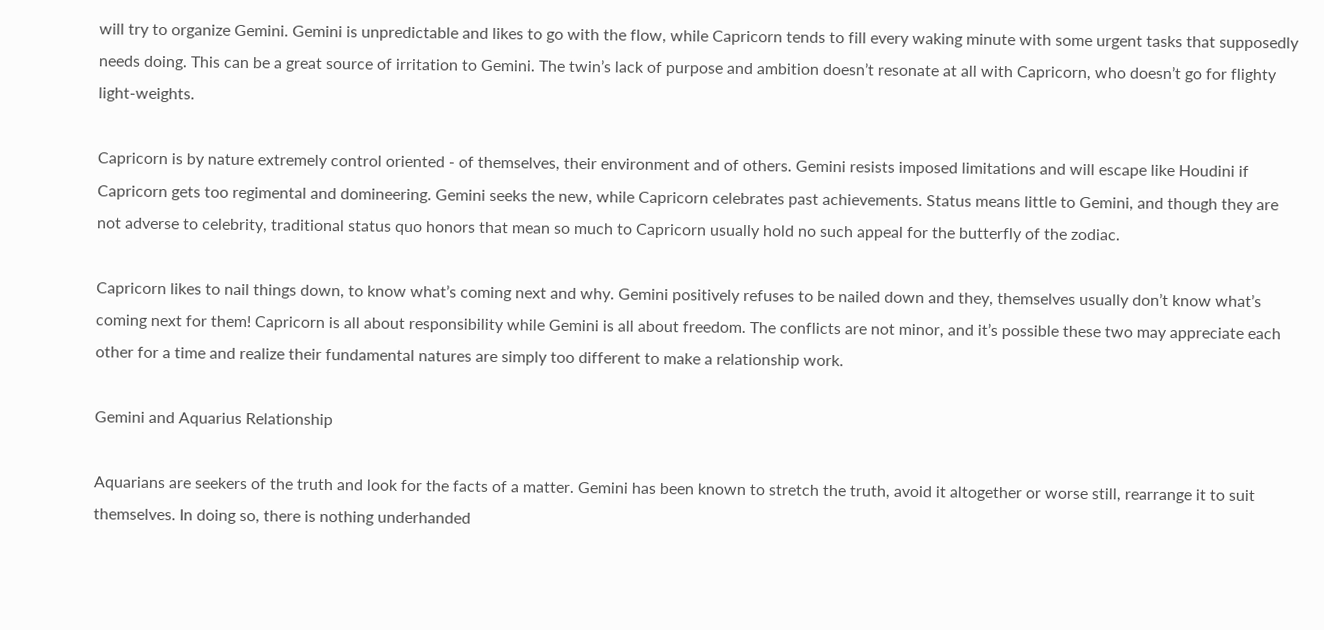will try to organize Gemini. Gemini is unpredictable and likes to go with the flow, while Capricorn tends to fill every waking minute with some urgent tasks that supposedly needs doing. This can be a great source of irritation to Gemini. The twin’s lack of purpose and ambition doesn’t resonate at all with Capricorn, who doesn’t go for flighty light-weights.

Capricorn is by nature extremely control oriented - of themselves, their environment and of others. Gemini resists imposed limitations and will escape like Houdini if Capricorn gets too regimental and domineering. Gemini seeks the new, while Capricorn celebrates past achievements. Status means little to Gemini, and though they are not adverse to celebrity, traditional status quo honors that mean so much to Capricorn usually hold no such appeal for the butterfly of the zodiac.

Capricorn likes to nail things down, to know what’s coming next and why. Gemini positively refuses to be nailed down and they, themselves usually don’t know what’s coming next for them! Capricorn is all about responsibility while Gemini is all about freedom. The conflicts are not minor, and it’s possible these two may appreciate each other for a time and realize their fundamental natures are simply too different to make a relationship work.

Gemini and Aquarius Relationship

Aquarians are seekers of the truth and look for the facts of a matter. Gemini has been known to stretch the truth, avoid it altogether or worse still, rearrange it to suit themselves. In doing so, there is nothing underhanded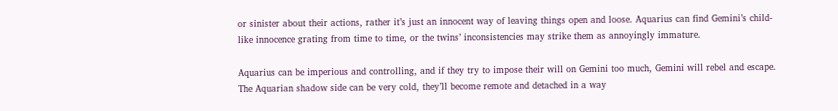or sinister about their actions, rather it’s just an innocent way of leaving things open and loose. Aquarius can find Gemini’s child-like innocence grating from time to time, or the twins’ inconsistencies may strike them as annoyingly immature.

Aquarius can be imperious and controlling, and if they try to impose their will on Gemini too much, Gemini will rebel and escape. The Aquarian shadow side can be very cold, they’ll become remote and detached in a way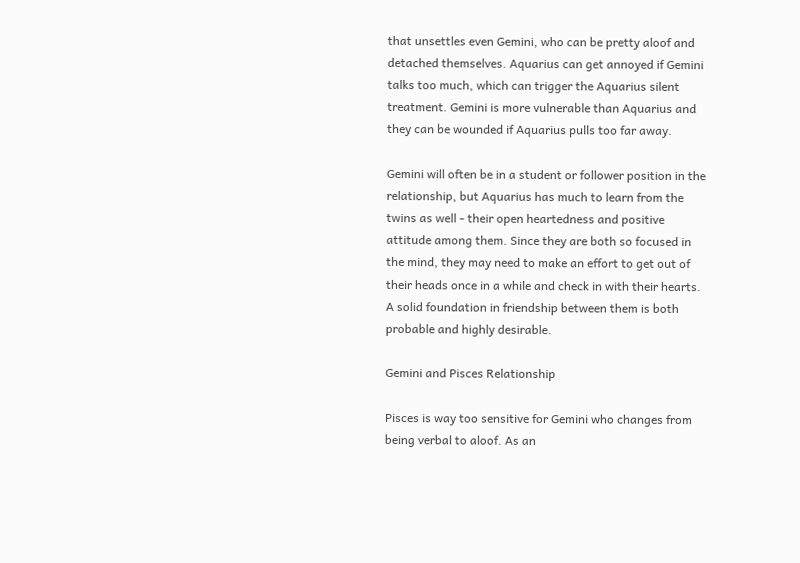that unsettles even Gemini, who can be pretty aloof and detached themselves. Aquarius can get annoyed if Gemini talks too much, which can trigger the Aquarius silent treatment. Gemini is more vulnerable than Aquarius and they can be wounded if Aquarius pulls too far away.

Gemini will often be in a student or follower position in the relationship, but Aquarius has much to learn from the twins as well - their open heartedness and positive attitude among them. Since they are both so focused in the mind, they may need to make an effort to get out of their heads once in a while and check in with their hearts. A solid foundation in friendship between them is both probable and highly desirable.

Gemini and Pisces Relationship

Pisces is way too sensitive for Gemini who changes from being verbal to aloof. As an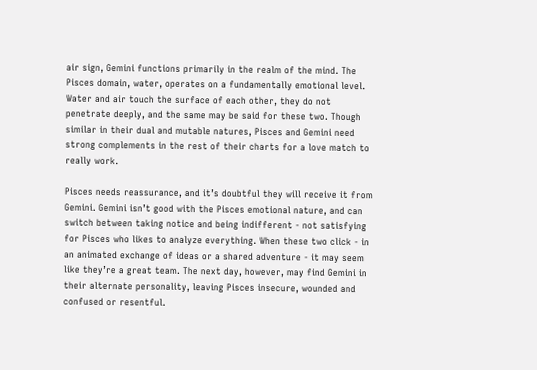air sign, Gemini functions primarily in the realm of the mind. The Pisces domain, water, operates on a fundamentally emotional level. Water and air touch the surface of each other, they do not penetrate deeply, and the same may be said for these two. Though similar in their dual and mutable natures, Pisces and Gemini need strong complements in the rest of their charts for a love match to really work.

Pisces needs reassurance, and it’s doubtful they will receive it from Gemini. Gemini isn’t good with the Pisces emotional nature, and can switch between taking notice and being indifferent - not satisfying for Pisces who likes to analyze everything. When these two click - in an animated exchange of ideas or a shared adventure - it may seem like they’re a great team. The next day, however, may find Gemini in their alternate personality, leaving Pisces insecure, wounded and confused or resentful.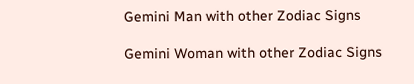Gemini Man with other Zodiac Signs

Gemini Woman with other Zodiac Signs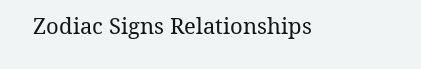Zodiac Signs Relationships